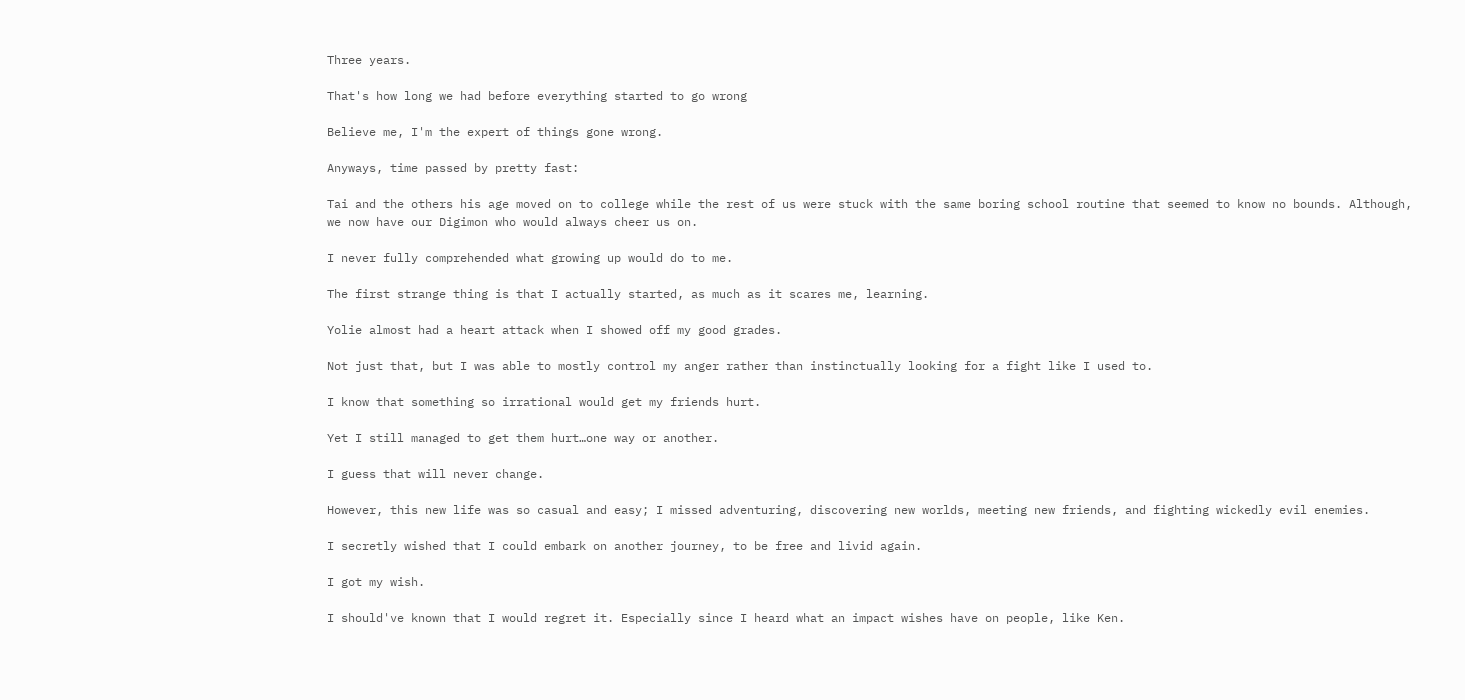Three years.

That's how long we had before everything started to go wrong

Believe me, I'm the expert of things gone wrong.

Anyways, time passed by pretty fast:

Tai and the others his age moved on to college while the rest of us were stuck with the same boring school routine that seemed to know no bounds. Although, we now have our Digimon who would always cheer us on.

I never fully comprehended what growing up would do to me.

The first strange thing is that I actually started, as much as it scares me, learning.

Yolie almost had a heart attack when I showed off my good grades.

Not just that, but I was able to mostly control my anger rather than instinctually looking for a fight like I used to.

I know that something so irrational would get my friends hurt.

Yet I still managed to get them hurt…one way or another.

I guess that will never change.

However, this new life was so casual and easy; I missed adventuring, discovering new worlds, meeting new friends, and fighting wickedly evil enemies.

I secretly wished that I could embark on another journey, to be free and livid again.

I got my wish.

I should've known that I would regret it. Especially since I heard what an impact wishes have on people, like Ken.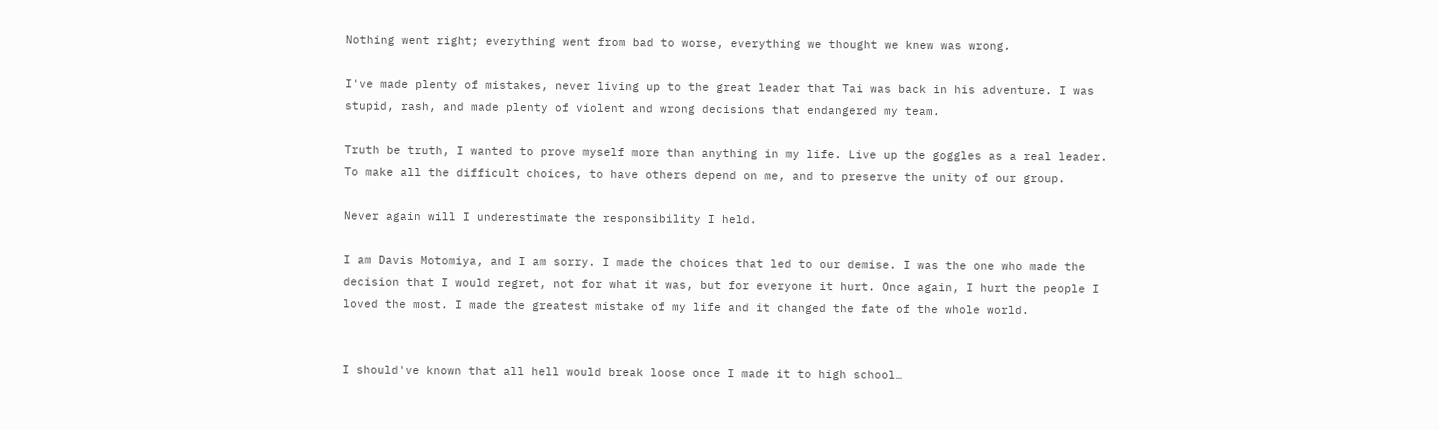Nothing went right; everything went from bad to worse, everything we thought we knew was wrong.

I've made plenty of mistakes, never living up to the great leader that Tai was back in his adventure. I was stupid, rash, and made plenty of violent and wrong decisions that endangered my team.

Truth be truth, I wanted to prove myself more than anything in my life. Live up the goggles as a real leader. To make all the difficult choices, to have others depend on me, and to preserve the unity of our group.

Never again will I underestimate the responsibility I held.

I am Davis Motomiya, and I am sorry. I made the choices that led to our demise. I was the one who made the decision that I would regret, not for what it was, but for everyone it hurt. Once again, I hurt the people I loved the most. I made the greatest mistake of my life and it changed the fate of the whole world.


I should've known that all hell would break loose once I made it to high school…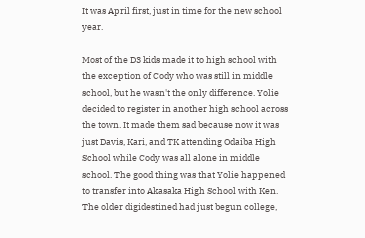It was April first, just in time for the new school year.

Most of the D3 kids made it to high school with the exception of Cody who was still in middle school, but he wasn't the only difference. Yolie decided to register in another high school across the town. It made them sad because now it was just Davis, Kari, and TK attending Odaiba High School while Cody was all alone in middle school. The good thing was that Yolie happened to transfer into Akasaka High School with Ken. The older digidestined had just begun college,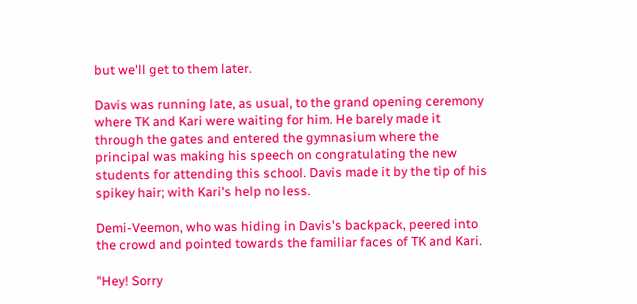but we'll get to them later.

Davis was running late, as usual, to the grand opening ceremony where TK and Kari were waiting for him. He barely made it through the gates and entered the gymnasium where the principal was making his speech on congratulating the new students for attending this school. Davis made it by the tip of his spikey hair; with Kari's help no less.

Demi-Veemon, who was hiding in Davis's backpack, peered into the crowd and pointed towards the familiar faces of TK and Kari.

"Hey! Sorry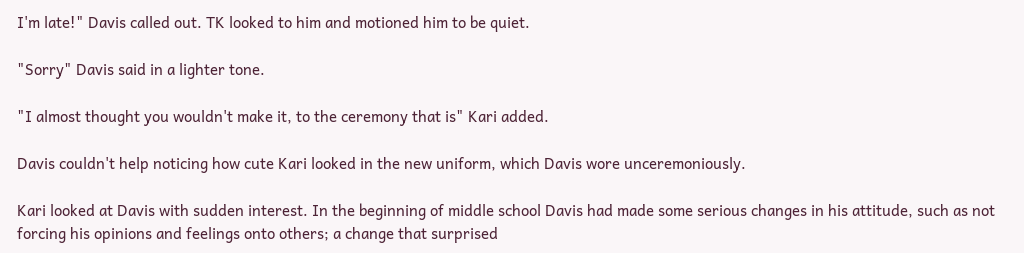I'm late!" Davis called out. TK looked to him and motioned him to be quiet.

"Sorry" Davis said in a lighter tone.

"I almost thought you wouldn't make it, to the ceremony that is" Kari added.

Davis couldn't help noticing how cute Kari looked in the new uniform, which Davis wore unceremoniously.

Kari looked at Davis with sudden interest. In the beginning of middle school Davis had made some serious changes in his attitude, such as not forcing his opinions and feelings onto others; a change that surprised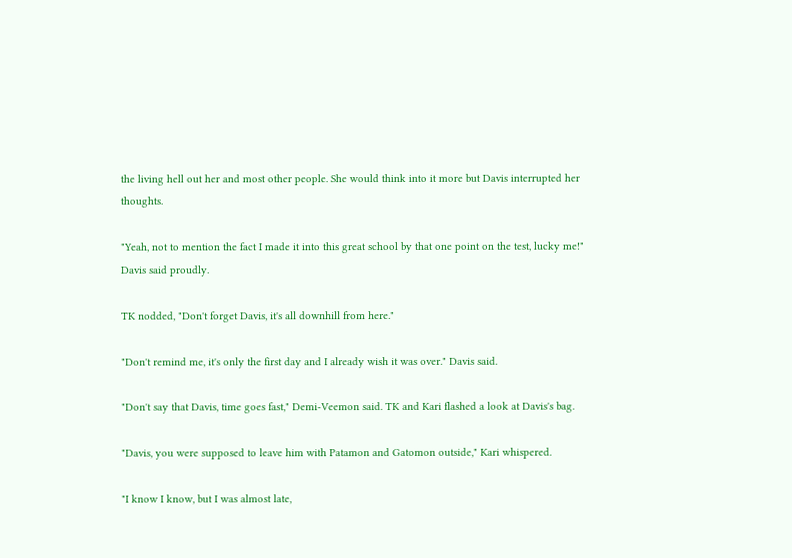the living hell out her and most other people. She would think into it more but Davis interrupted her thoughts.

"Yeah, not to mention the fact I made it into this great school by that one point on the test, lucky me!" Davis said proudly.

TK nodded, "Don't forget Davis, it's all downhill from here."

"Don't remind me, it's only the first day and I already wish it was over." Davis said.

"Don't say that Davis, time goes fast," Demi-Veemon said. TK and Kari flashed a look at Davis's bag.

"Davis, you were supposed to leave him with Patamon and Gatomon outside," Kari whispered.

"I know I know, but I was almost late,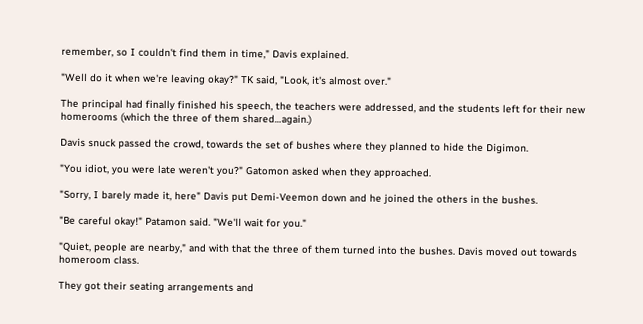remember, so I couldn't find them in time," Davis explained.

"Well do it when we're leaving okay?" TK said, "Look, it's almost over."

The principal had finally finished his speech, the teachers were addressed, and the students left for their new homerooms (which the three of them shared…again.)

Davis snuck passed the crowd, towards the set of bushes where they planned to hide the Digimon.

"You idiot, you were late weren't you?" Gatomon asked when they approached.

"Sorry, I barely made it, here" Davis put Demi-Veemon down and he joined the others in the bushes.

"Be careful okay!" Patamon said. "We'll wait for you."

"Quiet, people are nearby," and with that the three of them turned into the bushes. Davis moved out towards homeroom class.

They got their seating arrangements and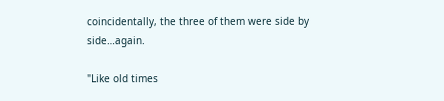coincidentally, the three of them were side by side…again.

"Like old times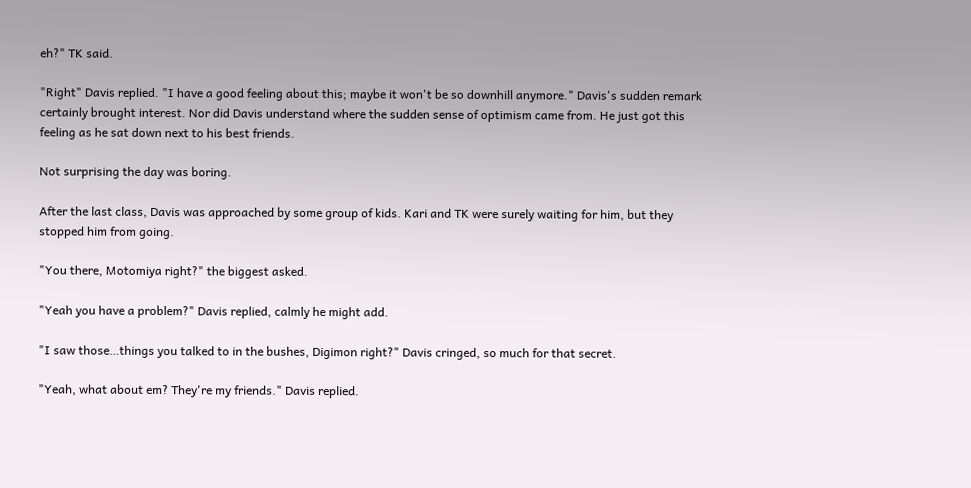eh?" TK said.

"Right" Davis replied. "I have a good feeling about this; maybe it won't be so downhill anymore." Davis's sudden remark certainly brought interest. Nor did Davis understand where the sudden sense of optimism came from. He just got this feeling as he sat down next to his best friends.

Not surprising the day was boring.

After the last class, Davis was approached by some group of kids. Kari and TK were surely waiting for him, but they stopped him from going.

"You there, Motomiya right?" the biggest asked.

"Yeah you have a problem?" Davis replied, calmly he might add.

"I saw those…things you talked to in the bushes, Digimon right?" Davis cringed, so much for that secret.

"Yeah, what about em? They're my friends." Davis replied.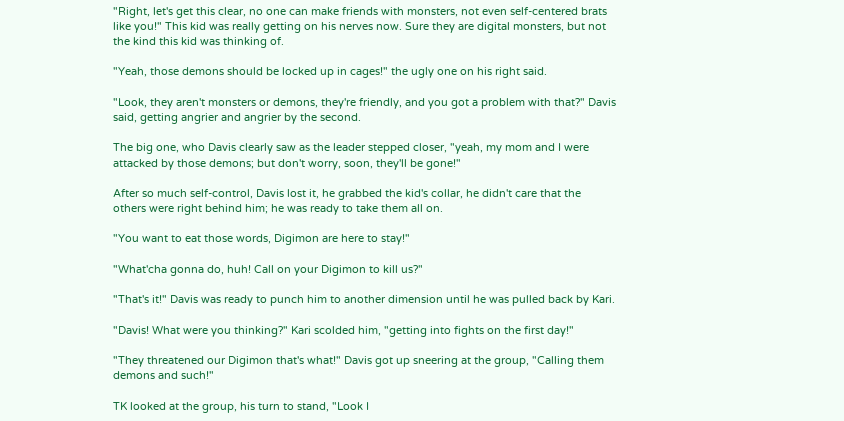"Right, let's get this clear, no one can make friends with monsters, not even self-centered brats like you!" This kid was really getting on his nerves now. Sure they are digital monsters, but not the kind this kid was thinking of.

"Yeah, those demons should be locked up in cages!" the ugly one on his right said.

"Look, they aren't monsters or demons, they're friendly, and you got a problem with that?" Davis said, getting angrier and angrier by the second.

The big one, who Davis clearly saw as the leader stepped closer, "yeah, my mom and I were attacked by those demons; but don't worry, soon, they'll be gone!"

After so much self-control, Davis lost it, he grabbed the kid's collar, he didn't care that the others were right behind him; he was ready to take them all on.

"You want to eat those words, Digimon are here to stay!"

"What'cha gonna do, huh! Call on your Digimon to kill us?"

"That's it!" Davis was ready to punch him to another dimension until he was pulled back by Kari.

"Davis! What were you thinking?" Kari scolded him, "getting into fights on the first day!"

"They threatened our Digimon that's what!" Davis got up sneering at the group, "Calling them demons and such!"

TK looked at the group, his turn to stand, "Look I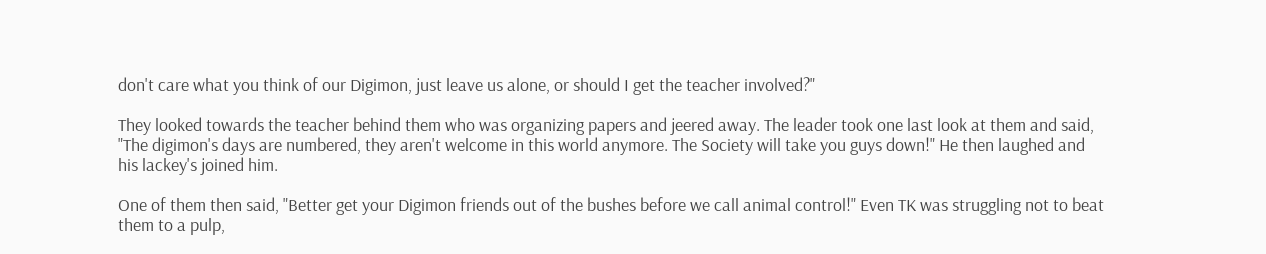don't care what you think of our Digimon, just leave us alone, or should I get the teacher involved?"

They looked towards the teacher behind them who was organizing papers and jeered away. The leader took one last look at them and said, "The digimon's days are numbered, they aren't welcome in this world anymore. The Society will take you guys down!" He then laughed and his lackey's joined him.

One of them then said, "Better get your Digimon friends out of the bushes before we call animal control!" Even TK was struggling not to beat them to a pulp,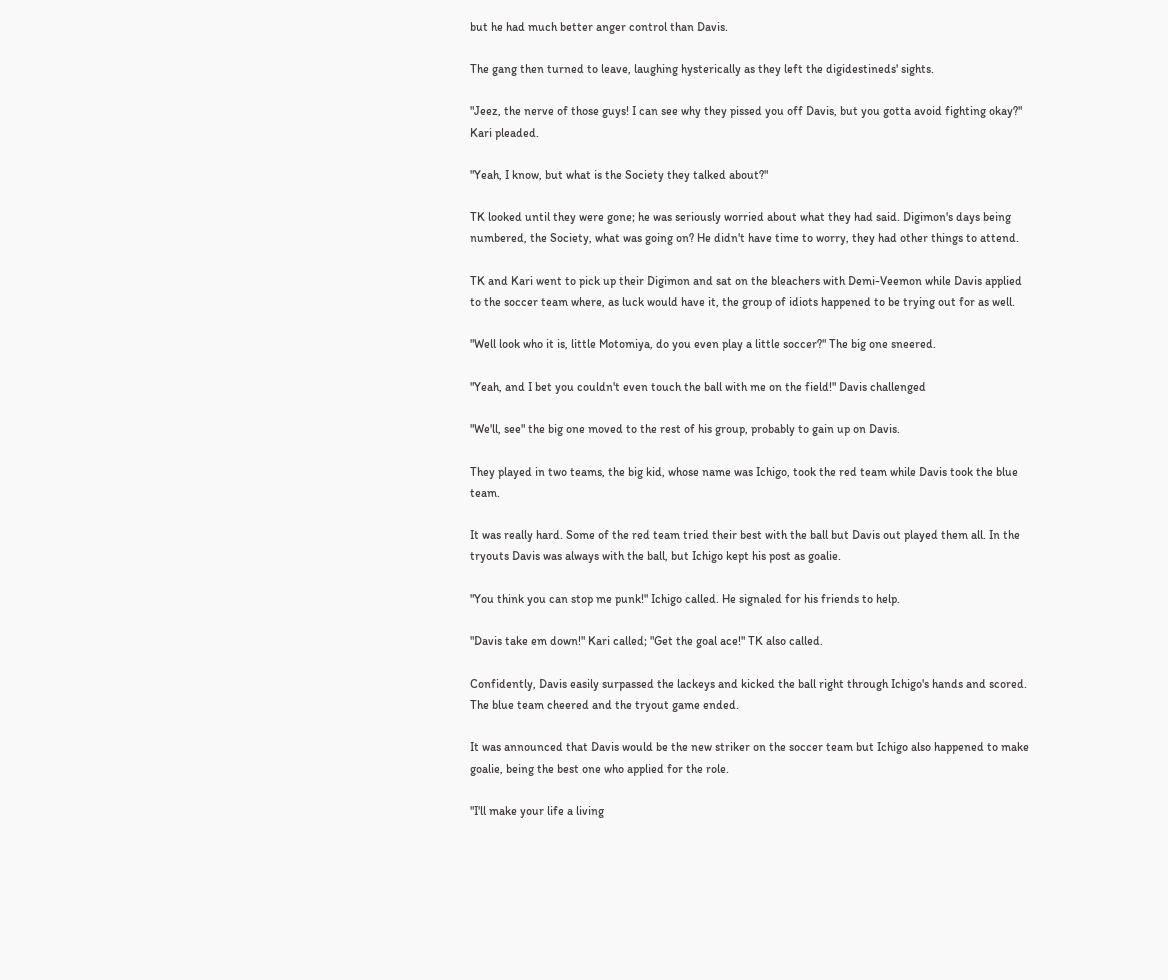but he had much better anger control than Davis.

The gang then turned to leave, laughing hysterically as they left the digidestineds' sights.

"Jeez, the nerve of those guys! I can see why they pissed you off Davis, but you gotta avoid fighting okay?" Kari pleaded.

"Yeah, I know, but what is the Society they talked about?"

TK looked until they were gone; he was seriously worried about what they had said. Digimon's days being numbered, the Society, what was going on? He didn't have time to worry, they had other things to attend.

TK and Kari went to pick up their Digimon and sat on the bleachers with Demi-Veemon while Davis applied to the soccer team where, as luck would have it, the group of idiots happened to be trying out for as well.

"Well look who it is, little Motomiya, do you even play a little soccer?" The big one sneered.

"Yeah, and I bet you couldn't even touch the ball with me on the field!" Davis challenged

"We'll, see" the big one moved to the rest of his group, probably to gain up on Davis.

They played in two teams, the big kid, whose name was Ichigo, took the red team while Davis took the blue team.

It was really hard. Some of the red team tried their best with the ball but Davis out played them all. In the tryouts Davis was always with the ball, but Ichigo kept his post as goalie.

"You think you can stop me punk!" Ichigo called. He signaled for his friends to help.

"Davis take em down!" Kari called; "Get the goal ace!" TK also called.

Confidently, Davis easily surpassed the lackeys and kicked the ball right through Ichigo's hands and scored. The blue team cheered and the tryout game ended.

It was announced that Davis would be the new striker on the soccer team but Ichigo also happened to make goalie, being the best one who applied for the role.

"I'll make your life a living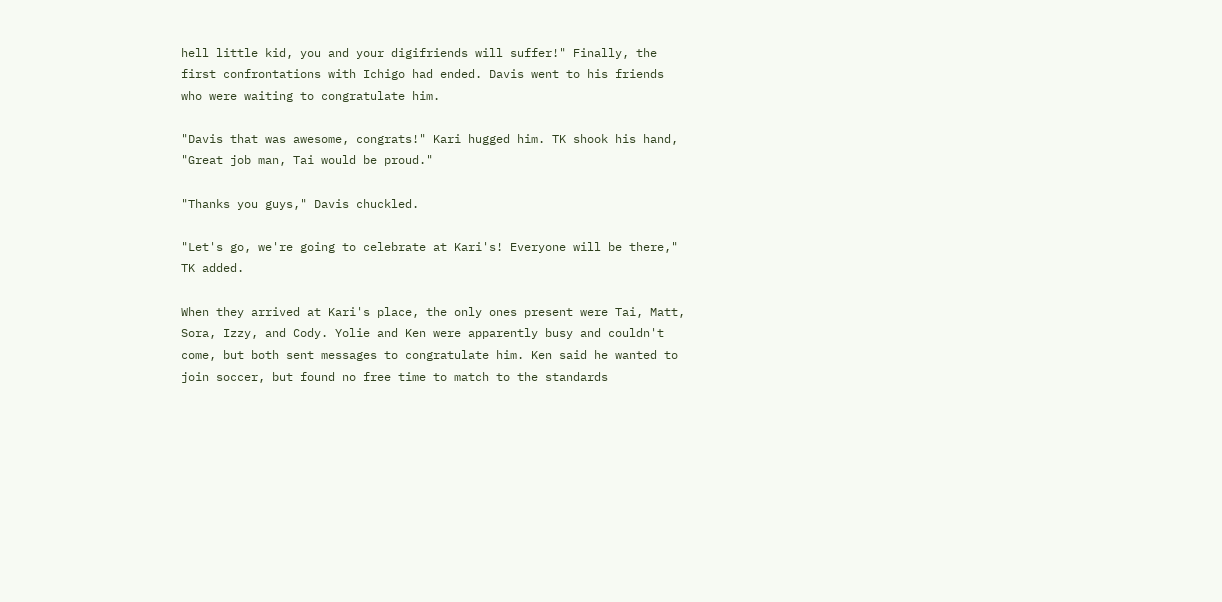hell little kid, you and your digifriends will suffer!" Finally, the first confrontations with Ichigo had ended. Davis went to his friends who were waiting to congratulate him.

"Davis that was awesome, congrats!" Kari hugged him. TK shook his hand, "Great job man, Tai would be proud."

"Thanks you guys," Davis chuckled.

"Let's go, we're going to celebrate at Kari's! Everyone will be there," TK added.

When they arrived at Kari's place, the only ones present were Tai, Matt, Sora, Izzy, and Cody. Yolie and Ken were apparently busy and couldn't come, but both sent messages to congratulate him. Ken said he wanted to join soccer, but found no free time to match to the standards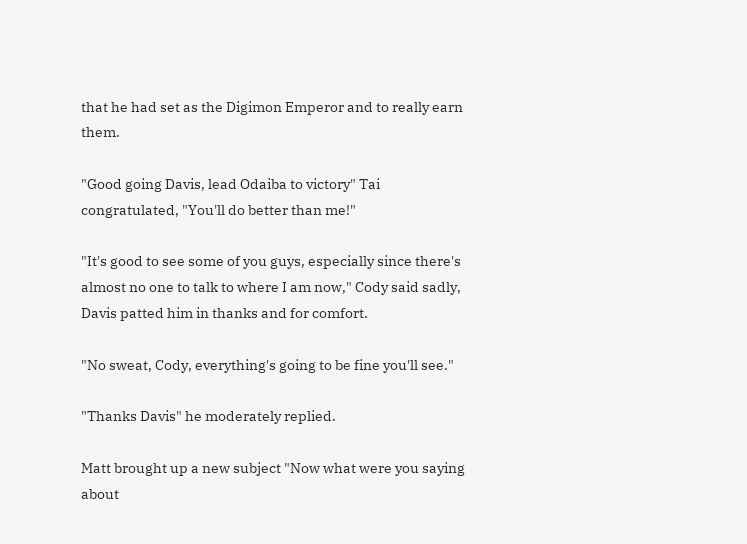that he had set as the Digimon Emperor and to really earn them.

"Good going Davis, lead Odaiba to victory" Tai congratulated, "You'll do better than me!"

"It's good to see some of you guys, especially since there's almost no one to talk to where I am now," Cody said sadly, Davis patted him in thanks and for comfort.

"No sweat, Cody, everything's going to be fine you'll see."

"Thanks Davis" he moderately replied.

Matt brought up a new subject "Now what were you saying about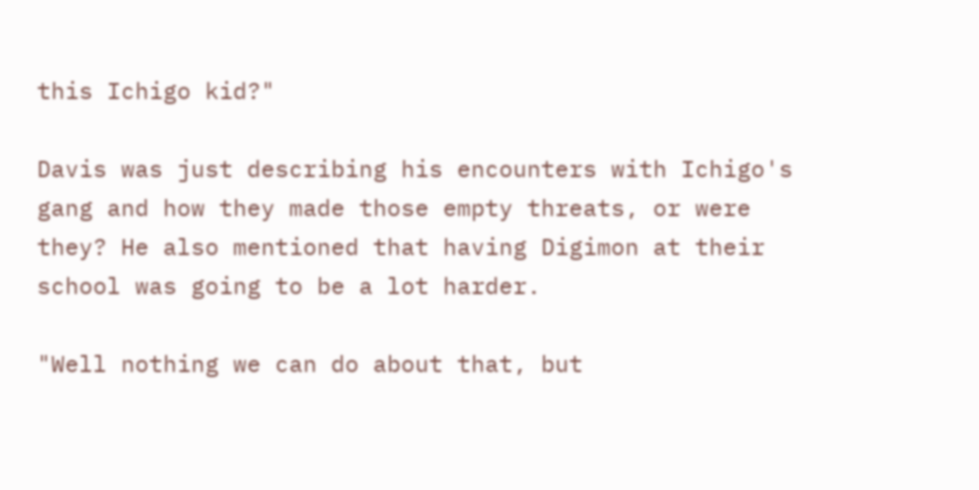this Ichigo kid?"

Davis was just describing his encounters with Ichigo's gang and how they made those empty threats, or were they? He also mentioned that having Digimon at their school was going to be a lot harder.

"Well nothing we can do about that, but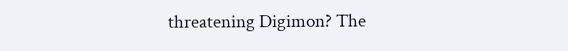threatening Digimon? The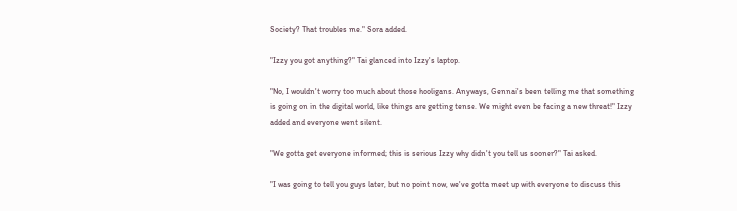Society? That troubles me." Sora added.

"Izzy you got anything?" Tai glanced into Izzy's laptop.

"No, I wouldn't worry too much about those hooligans. Anyways, Gennai's been telling me that something is going on in the digital world, like things are getting tense. We might even be facing a new threat!" Izzy added and everyone went silent.

"We gotta get everyone informed; this is serious Izzy why didn't you tell us sooner?" Tai asked.

"I was going to tell you guys later, but no point now, we've gotta meet up with everyone to discuss this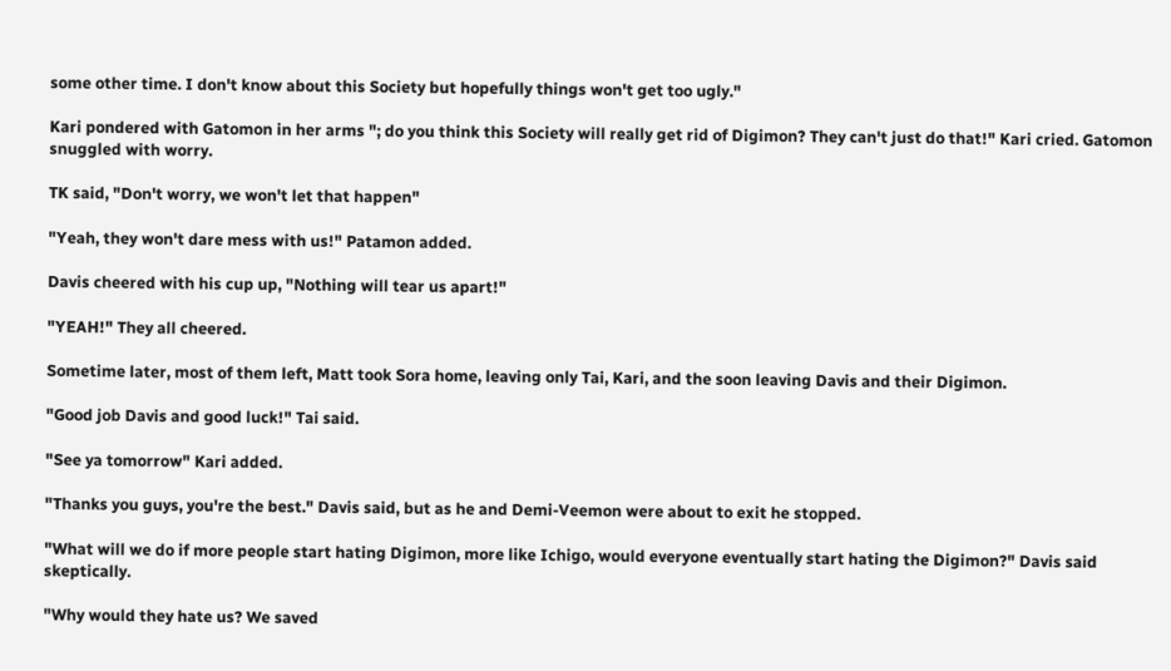some other time. I don't know about this Society but hopefully things won't get too ugly."

Kari pondered with Gatomon in her arms "; do you think this Society will really get rid of Digimon? They can't just do that!" Kari cried. Gatomon snuggled with worry.

TK said, "Don't worry, we won't let that happen"

"Yeah, they won't dare mess with us!" Patamon added.

Davis cheered with his cup up, "Nothing will tear us apart!"

"YEAH!" They all cheered.

Sometime later, most of them left, Matt took Sora home, leaving only Tai, Kari, and the soon leaving Davis and their Digimon.

"Good job Davis and good luck!" Tai said.

"See ya tomorrow" Kari added.

"Thanks you guys, you're the best." Davis said, but as he and Demi-Veemon were about to exit he stopped.

"What will we do if more people start hating Digimon, more like Ichigo, would everyone eventually start hating the Digimon?" Davis said skeptically.

"Why would they hate us? We saved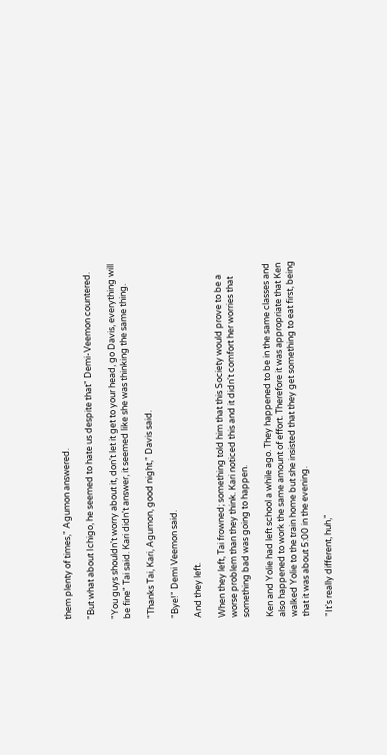them plenty of times," Agumon answered.

"But what about Ichigo, he seemed to hate us despite that" Demi-Veemon countered.

"You guys shouldn't worry about it, don't let it get to your head, go Davis, everything will be fine" Tai said. Kari didn't answer, it seemed like she was thinking the same thing.

"Thanks Tai, Kari, Agumon, good night," Davis said.

"Bye!" Demi Veemon said.

And they left.

When they left, Tai frowned; something told him that this Society would prove to be a worse problem than they think. Kari noticed this and it didn't comfort her worries that something bad was going to happen.

Ken and Yolie had left school a while ago. They happened to be in the same classes and also happened to work the same amount of effort. Therefore it was appropriate that Ken walked Yolie to the train home but she insisted that they get something to eat first, being that it was about 5:00 in the evening.

"It's really different, huh,"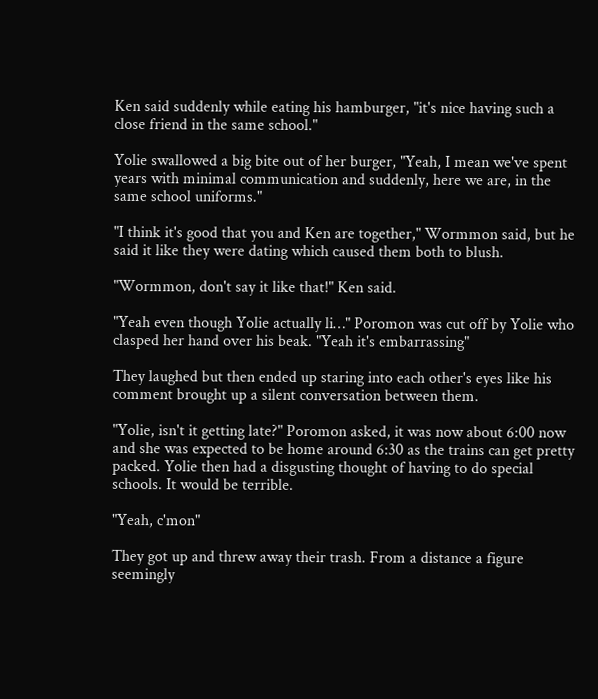Ken said suddenly while eating his hamburger, "it's nice having such a close friend in the same school."

Yolie swallowed a big bite out of her burger, "Yeah, I mean we've spent years with minimal communication and suddenly, here we are, in the same school uniforms."

"I think it's good that you and Ken are together," Wormmon said, but he said it like they were dating which caused them both to blush.

"Wormmon, don't say it like that!" Ken said.

"Yeah even though Yolie actually li…" Poromon was cut off by Yolie who clasped her hand over his beak. "Yeah it's embarrassing"

They laughed but then ended up staring into each other's eyes like his comment brought up a silent conversation between them.

"Yolie, isn't it getting late?" Poromon asked, it was now about 6:00 now and she was expected to be home around 6:30 as the trains can get pretty packed. Yolie then had a disgusting thought of having to do special schools. It would be terrible.

"Yeah, c'mon"

They got up and threw away their trash. From a distance a figure seemingly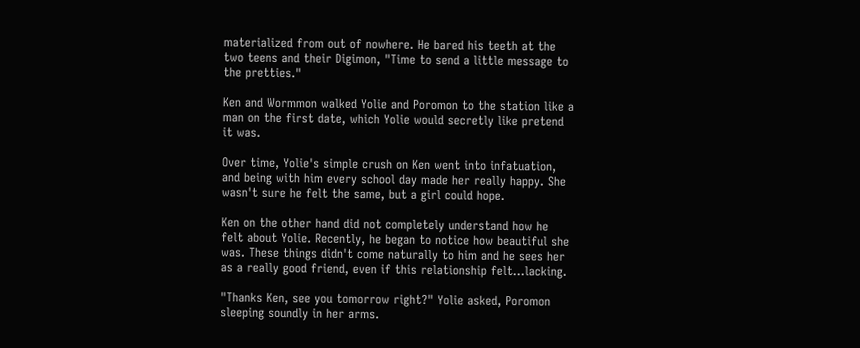materialized from out of nowhere. He bared his teeth at the two teens and their Digimon, "Time to send a little message to the pretties."

Ken and Wormmon walked Yolie and Poromon to the station like a man on the first date, which Yolie would secretly like pretend it was.

Over time, Yolie's simple crush on Ken went into infatuation, and being with him every school day made her really happy. She wasn't sure he felt the same, but a girl could hope.

Ken on the other hand did not completely understand how he felt about Yolie. Recently, he began to notice how beautiful she was. These things didn't come naturally to him and he sees her as a really good friend, even if this relationship felt…lacking.

"Thanks Ken, see you tomorrow right?" Yolie asked, Poromon sleeping soundly in her arms.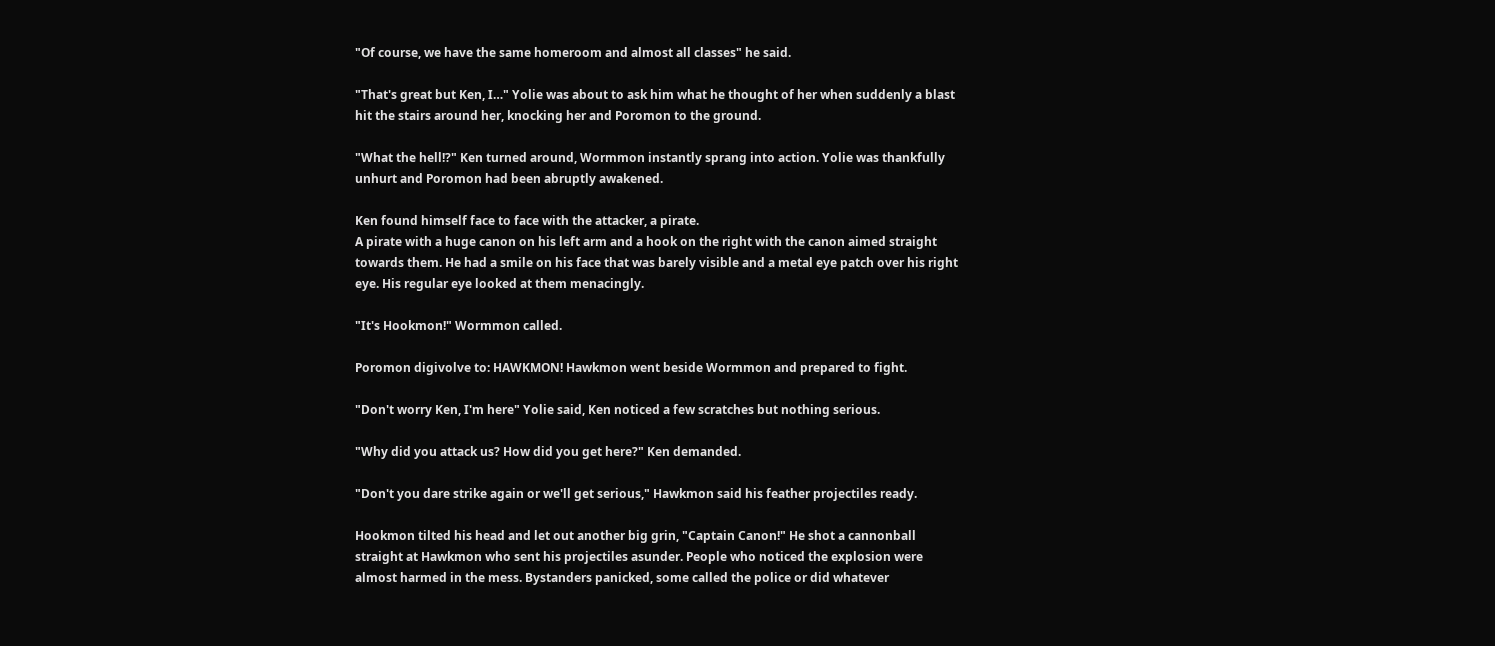"Of course, we have the same homeroom and almost all classes" he said.

"That's great but Ken, I…" Yolie was about to ask him what he thought of her when suddenly a blast hit the stairs around her, knocking her and Poromon to the ground.

"What the hell!?" Ken turned around, Wormmon instantly sprang into action. Yolie was thankfully unhurt and Poromon had been abruptly awakened.

Ken found himself face to face with the attacker, a pirate.
A pirate with a huge canon on his left arm and a hook on the right with the canon aimed straight towards them. He had a smile on his face that was barely visible and a metal eye patch over his right eye. His regular eye looked at them menacingly.

"It's Hookmon!" Wormmon called.

Poromon digivolve to: HAWKMON! Hawkmon went beside Wormmon and prepared to fight.

"Don't worry Ken, I'm here" Yolie said, Ken noticed a few scratches but nothing serious.

"Why did you attack us? How did you get here?" Ken demanded.

"Don't you dare strike again or we'll get serious," Hawkmon said his feather projectiles ready.

Hookmon tilted his head and let out another big grin, "Captain Canon!" He shot a cannonball straight at Hawkmon who sent his projectiles asunder. People who noticed the explosion were almost harmed in the mess. Bystanders panicked, some called the police or did whatever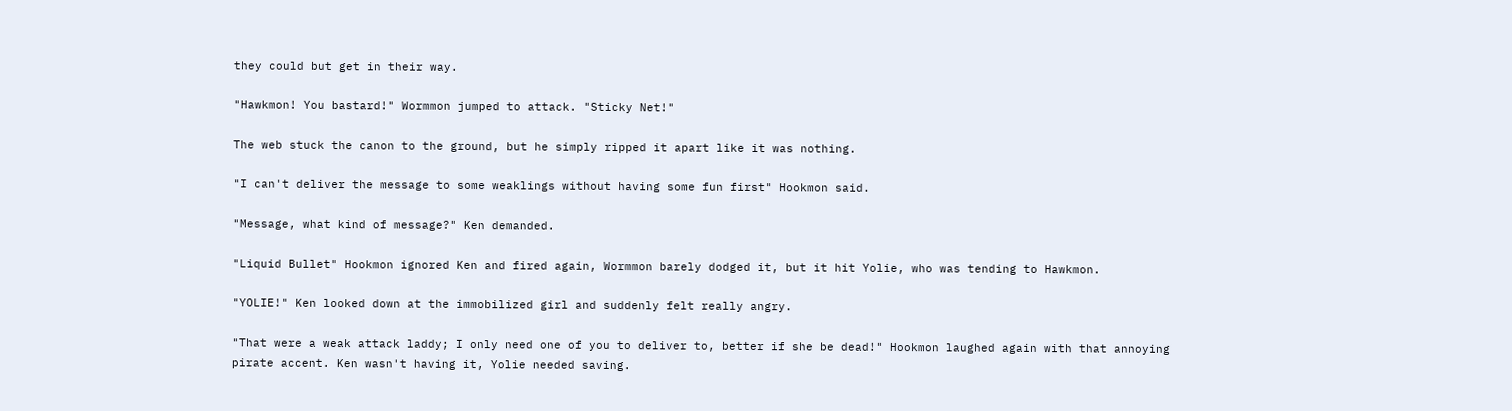they could but get in their way.

"Hawkmon! You bastard!" Wormmon jumped to attack. "Sticky Net!"

The web stuck the canon to the ground, but he simply ripped it apart like it was nothing.

"I can't deliver the message to some weaklings without having some fun first" Hookmon said.

"Message, what kind of message?" Ken demanded.

"Liquid Bullet" Hookmon ignored Ken and fired again, Wormmon barely dodged it, but it hit Yolie, who was tending to Hawkmon.

"YOLIE!" Ken looked down at the immobilized girl and suddenly felt really angry.

"That were a weak attack laddy; I only need one of you to deliver to, better if she be dead!" Hookmon laughed again with that annoying pirate accent. Ken wasn't having it, Yolie needed saving.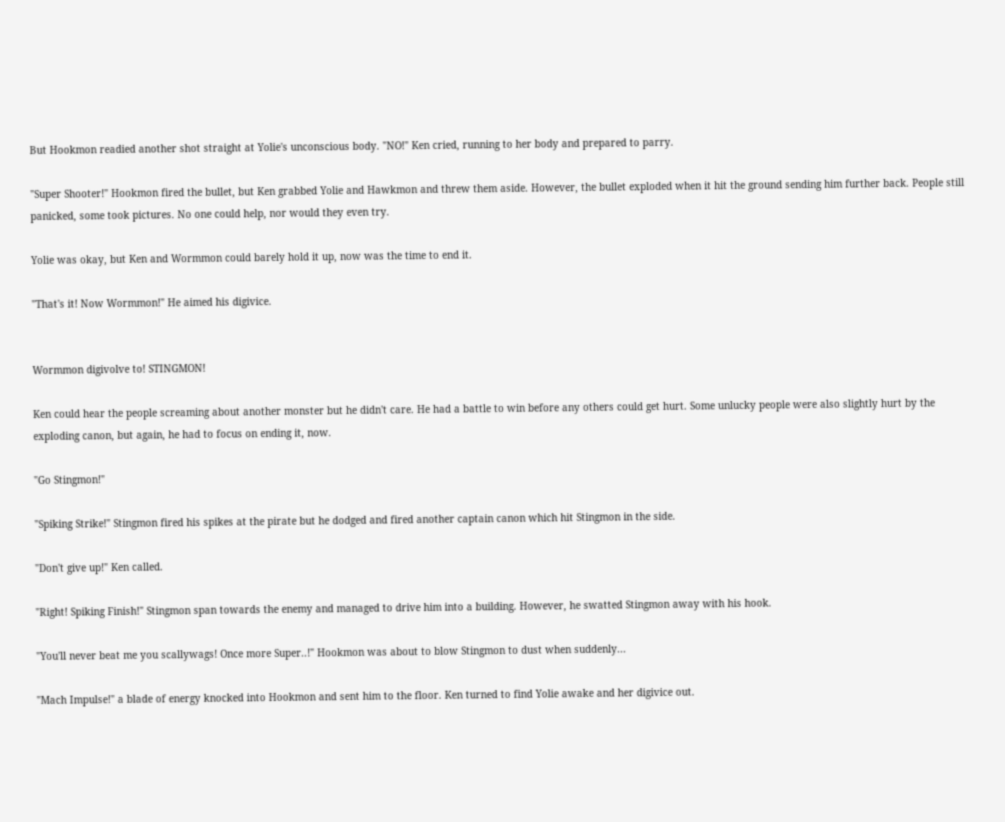But Hookmon readied another shot straight at Yolie's unconscious body. "NO!" Ken cried, running to her body and prepared to parry.

"Super Shooter!" Hookmon fired the bullet, but Ken grabbed Yolie and Hawkmon and threw them aside. However, the bullet exploded when it hit the ground sending him further back. People still panicked, some took pictures. No one could help, nor would they even try.

Yolie was okay, but Ken and Wormmon could barely hold it up, now was the time to end it.

"That's it! Now Wormmon!" He aimed his digivice.


Wormmon digivolve to! STINGMON!

Ken could hear the people screaming about another monster but he didn't care. He had a battle to win before any others could get hurt. Some unlucky people were also slightly hurt by the exploding canon, but again, he had to focus on ending it, now.

"Go Stingmon!"

"Spiking Strike!" Stingmon fired his spikes at the pirate but he dodged and fired another captain canon which hit Stingmon in the side.

"Don't give up!" Ken called.

"Right! Spiking Finish!" Stingmon span towards the enemy and managed to drive him into a building. However, he swatted Stingmon away with his hook.

"You'll never beat me you scallywags! Once more Super..!" Hookmon was about to blow Stingmon to dust when suddenly...

"Mach Impulse!" a blade of energy knocked into Hookmon and sent him to the floor. Ken turned to find Yolie awake and her digivice out.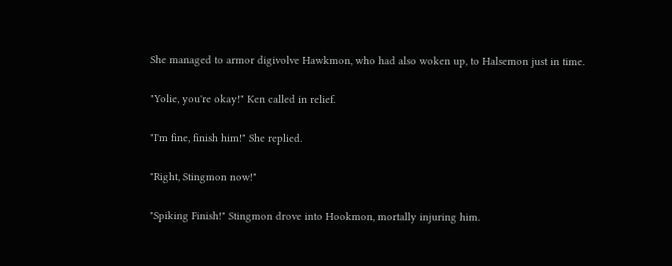She managed to armor digivolve Hawkmon, who had also woken up, to Halsemon just in time.

"Yolie, you're okay!" Ken called in relief.

"I'm fine, finish him!" She replied.

"Right, Stingmon now!"

"Spiking Finish!" Stingmon drove into Hookmon, mortally injuring him.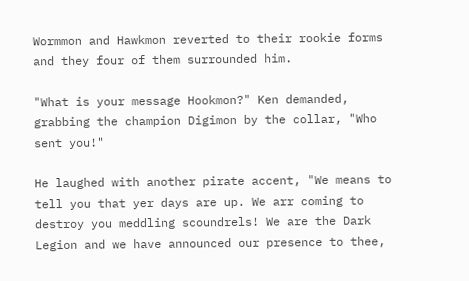Wormmon and Hawkmon reverted to their rookie forms and they four of them surrounded him.

"What is your message Hookmon?" Ken demanded, grabbing the champion Digimon by the collar, "Who sent you!"

He laughed with another pirate accent, "We means to tell you that yer days are up. We arr coming to destroy you meddling scoundrels! We are the Dark Legion and we have announced our presence to thee,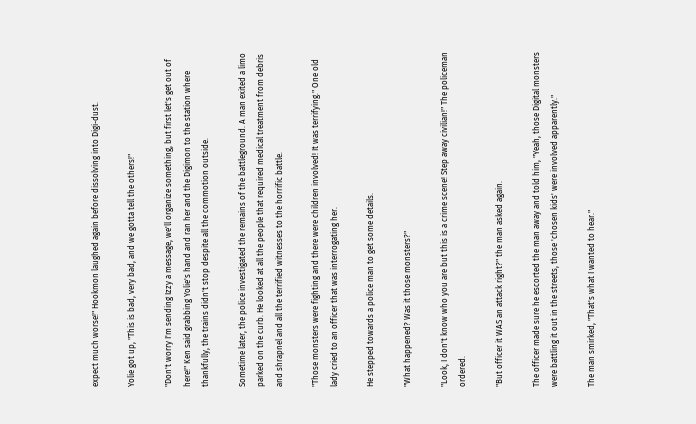expect much worse!" Hookmon laughed again before dissolving into Digi-dust.

Yolie got up, "This is bad, very bad, and we gotta tell the others!"

"Don't worry I'm sending Izzy a message, we'll organize something, but first let's get out of here!" Ken said grabbing Yolie's hand and ran her and the Digimon to the station where thankfully, the trains didn't stop despite all the commotion outside.

Sometime later, the police investigated the remains of the battleground. A man exited a limo parked on the curb. He looked at all the people that required medical treatment from debris and shrapnel and all the terrified witnesses to the horrific battle.

"Those monsters were fighting and there were children involved! It was terrifying." One old lady cried to an officer that was interrogating her.

He stepped towards a police man to get some details.

"What happened? Was it those monsters?"

"Look, I don't know who you are but this is a crime scene! Step away civilian!" The policeman ordered.

"But officer it WAS an attack right?" the man asked again.

The officer made sure he escorted the man away and told him, "Yeah, those Digital monsters were battling it out in the streets, those 'chosen kids' were involved apparently."

The man smirked, "That's what I wanted to hear."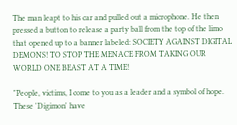The man leapt to his car and pulled out a microphone. He then pressed a button to release a party ball from the top of the limo that opened up to a banner labeled: SOCIETY AGAINST DIGITAL DEMONS! TO STOP THE MENACE FROM TAKING OUR WORLD ONE BEAST AT A TIME!

"People, victims, I come to you as a leader and a symbol of hope. These 'Digimon' have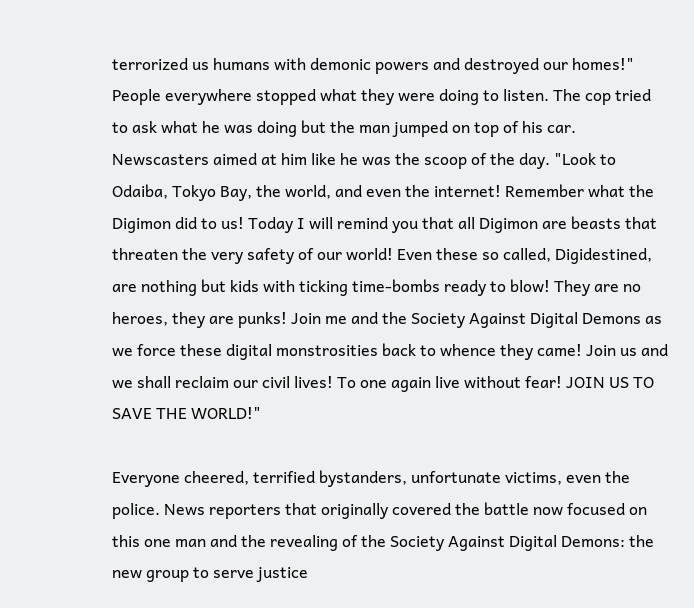terrorized us humans with demonic powers and destroyed our homes!" People everywhere stopped what they were doing to listen. The cop tried to ask what he was doing but the man jumped on top of his car. Newscasters aimed at him like he was the scoop of the day. "Look to Odaiba, Tokyo Bay, the world, and even the internet! Remember what the Digimon did to us! Today I will remind you that all Digimon are beasts that threaten the very safety of our world! Even these so called, Digidestined, are nothing but kids with ticking time-bombs ready to blow! They are no heroes, they are punks! Join me and the Society Against Digital Demons as we force these digital monstrosities back to whence they came! Join us and we shall reclaim our civil lives! To one again live without fear! JOIN US TO SAVE THE WORLD!"

Everyone cheered, terrified bystanders, unfortunate victims, even the police. News reporters that originally covered the battle now focused on this one man and the revealing of the Society Against Digital Demons: the new group to serve justice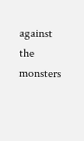against the monsters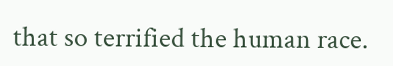that so terrified the human race.